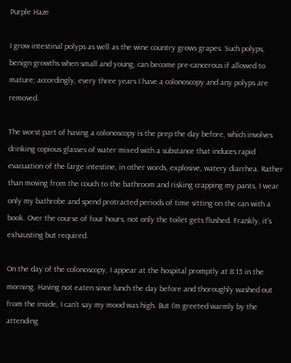Purple Haze

I grow intestinal polyps as well as the wine country grows grapes. Such polyps, benign growths when small and young, can become pre-cancerous if allowed to mature; accordingly, every three years I have a colonoscopy and any polyps are removed.

The worst part of having a colonoscopy is the prep the day before, which involves drinking copious glasses of water mixed with a substance that induces rapid evacuation of the large intestine, in other words, explosive, watery diarrhea. Rather than moving from the couch to the bathroom and risking crapping my pants, I wear only my bathrobe and spend protracted periods of time sitting on the can with a book. Over the course of four hours, not only the toilet gets flushed. Frankly, it’s exhausting but required.

On the day of the colonoscopy, I appear at the hospital promptly at 8:15 in the morning. Having not eaten since lunch the day before and thoroughly washed out from the inside, I can’t say my mood was high. But I’m greeted warmly by the attending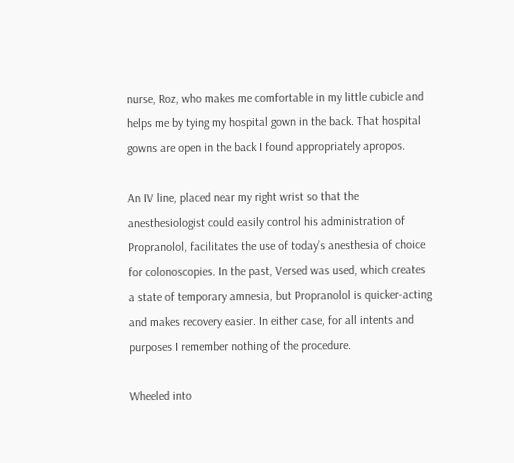nurse, Roz, who makes me comfortable in my little cubicle and helps me by tying my hospital gown in the back. That hospital gowns are open in the back I found appropriately apropos.

An IV line, placed near my right wrist so that the anesthesiologist could easily control his administration of Propranolol, facilitates the use of today’s anesthesia of choice for colonoscopies. In the past, Versed was used, which creates a state of temporary amnesia, but Propranolol is quicker-acting and makes recovery easier. In either case, for all intents and purposes I remember nothing of the procedure.

Wheeled into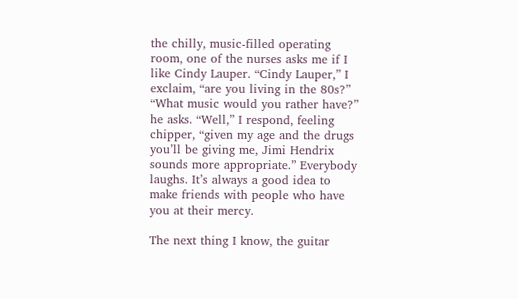the chilly, music-filled operating room, one of the nurses asks me if I like Cindy Lauper. “Cindy Lauper,” I exclaim, “are you living in the 80s?” “What music would you rather have?” he asks. “Well,” I respond, feeling chipper, “given my age and the drugs you’ll be giving me, Jimi Hendrix sounds more appropriate.” Everybody laughs. It’s always a good idea to make friends with people who have you at their mercy.

The next thing I know, the guitar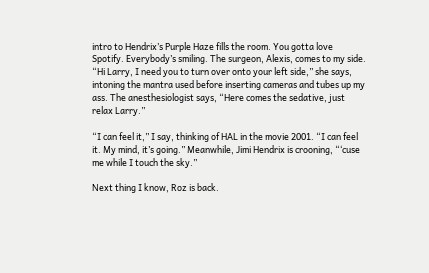intro to Hendrix’s Purple Haze fills the room. You gotta love Spotify. Everybody’s smiling. The surgeon, Alexis, comes to my side. “Hi Larry, I need you to turn over onto your left side,” she says, intoning the mantra used before inserting cameras and tubes up my ass. The anesthesiologist says, “Here comes the sedative, just relax Larry.”

“I can feel it,” I say, thinking of HAL in the movie 2001. “I can feel it. My mind, it’s going.” Meanwhile, Jimi Hendrix is crooning, “‘cuse me while I touch the sky.”

Next thing I know, Roz is back.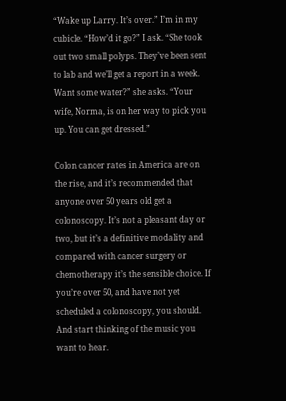“Wake up Larry. It’s over.” I’m in my cubicle. “How’d it go?” I ask. “She took out two small polyps. They’ve been sent to lab and we’ll get a report in a week. Want some water?” she asks. “Your wife, Norma, is on her way to pick you up. You can get dressed.”

Colon cancer rates in America are on the rise, and it’s recommended that anyone over 50 years old get a colonoscopy. It’s not a pleasant day or two, but it’s a definitive modality and compared with cancer surgery or chemotherapy it’s the sensible choice. If you’re over 50, and have not yet scheduled a colonoscopy, you should. And start thinking of the music you want to hear.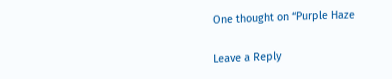One thought on “Purple Haze

Leave a Reply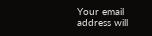Your email address will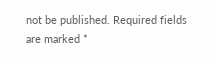not be published. Required fields are marked *